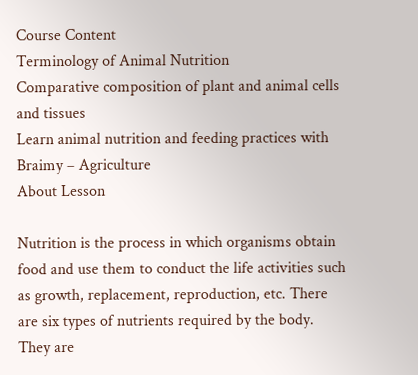Course Content
Terminology of Animal Nutrition
Comparative composition of plant and animal cells and tissues
Learn animal nutrition and feeding practices with Braimy – Agriculture
About Lesson

Nutrition is the process in which organisms obtain food and use them to conduct the life activities such as growth, replacement, reproduction, etc. There are six types of nutrients required by the body. They are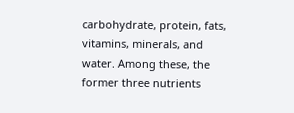carbohydrate, protein, fats, vitamins, minerals, and water. Among these, the former three nutrients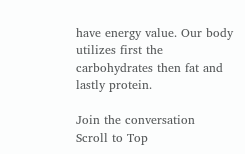have energy value. Our body utilizes first the carbohydrates then fat and lastly protein.

Join the conversation
Scroll to Top